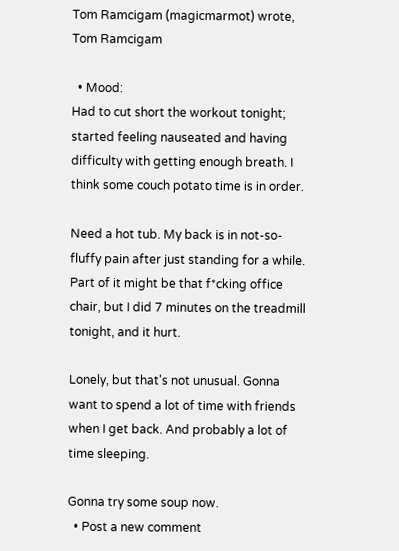Tom Ramcigam (magicmarmot) wrote,
Tom Ramcigam

  • Mood:
Had to cut short the workout tonight; started feeling nauseated and having difficulty with getting enough breath. I think some couch potato time is in order.

Need a hot tub. My back is in not-so-fluffy pain after just standing for a while. Part of it might be that f*cking office chair, but I did 7 minutes on the treadmill tonight, and it hurt.

Lonely, but that's not unusual. Gonna want to spend a lot of time with friends when I get back. And probably a lot of time sleeping.

Gonna try some soup now.
  • Post a new comment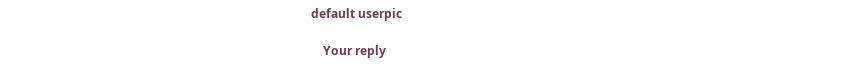default userpic

    Your reply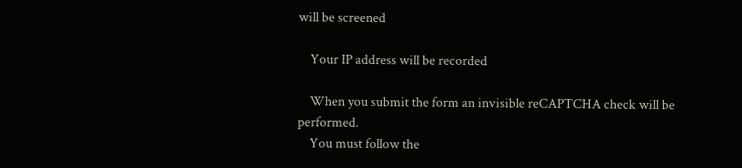will be screened

    Your IP address will be recorded

    When you submit the form an invisible reCAPTCHA check will be performed.
    You must follow the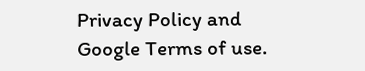Privacy Policy and Google Terms of use.